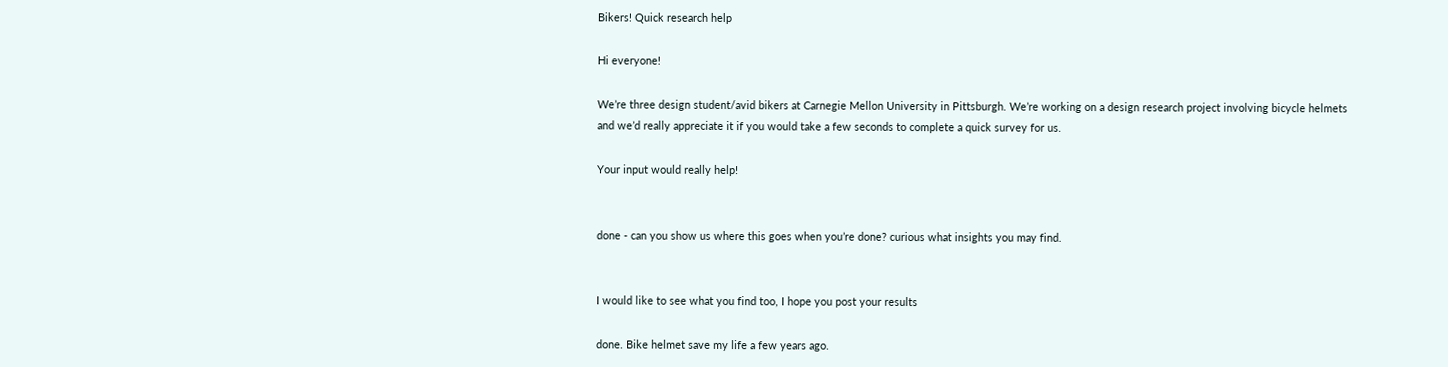Bikers! Quick research help

Hi everyone!

We’re three design student/avid bikers at Carnegie Mellon University in Pittsburgh. We’re working on a design research project involving bicycle helmets and we’d really appreciate it if you would take a few seconds to complete a quick survey for us.

Your input would really help!


done - can you show us where this goes when you’re done? curious what insights you may find.


I would like to see what you find too, I hope you post your results

done. Bike helmet save my life a few years ago.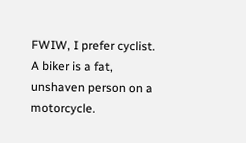FWIW, I prefer cyclist. A biker is a fat, unshaven person on a motorcycle.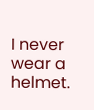I never wear a helmet.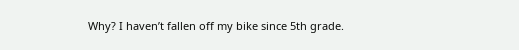Why? I haven’t fallen off my bike since 5th grade.